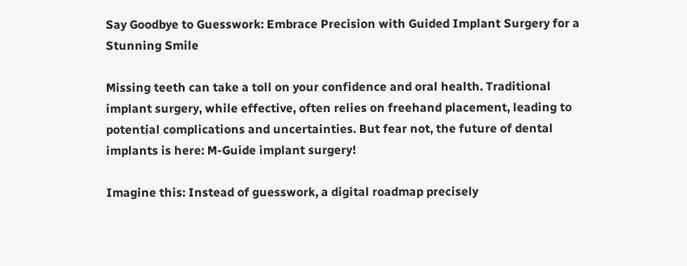Say Goodbye to Guesswork: Embrace Precision with Guided Implant Surgery for a Stunning Smile

Missing teeth can take a toll on your confidence and oral health. Traditional implant surgery, while effective, often relies on freehand placement, leading to potential complications and uncertainties. But fear not, the future of dental implants is here: M-Guide implant surgery!

Imagine this: Instead of guesswork, a digital roadmap precisely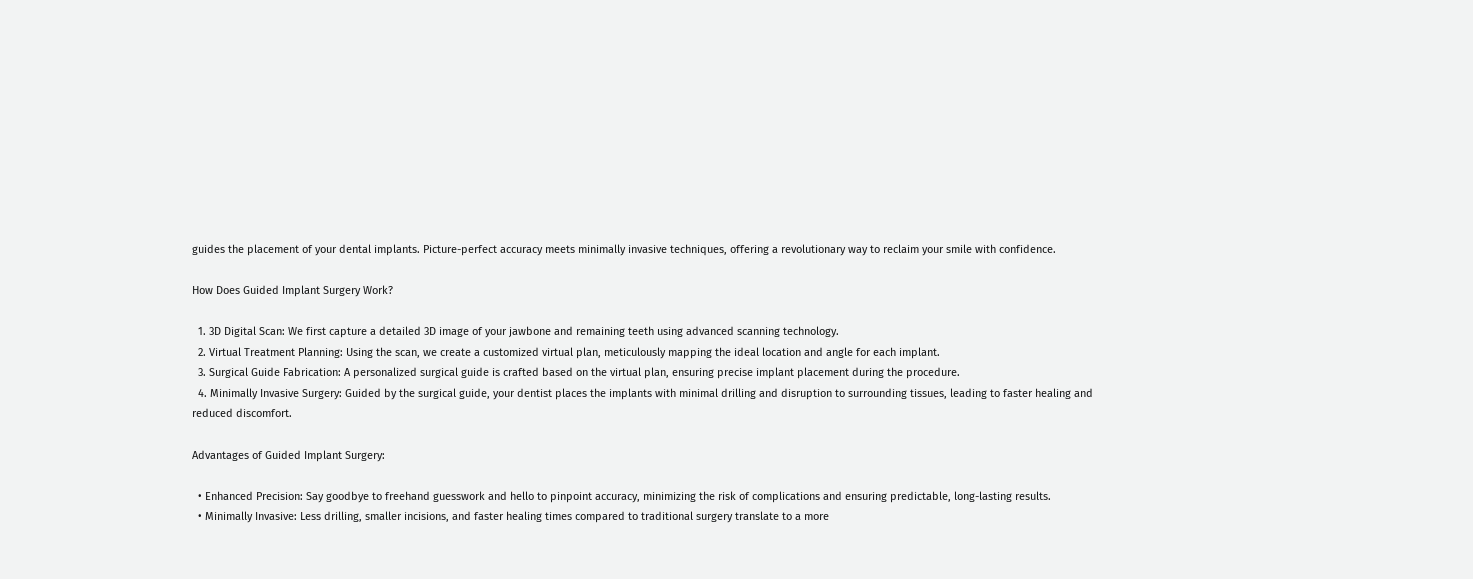guides the placement of your dental implants. Picture-perfect accuracy meets minimally invasive techniques, offering a revolutionary way to reclaim your smile with confidence.

How Does Guided Implant Surgery Work?

  1. 3D Digital Scan: We first capture a detailed 3D image of your jawbone and remaining teeth using advanced scanning technology.
  2. Virtual Treatment Planning: Using the scan, we create a customized virtual plan, meticulously mapping the ideal location and angle for each implant.
  3. Surgical Guide Fabrication: A personalized surgical guide is crafted based on the virtual plan, ensuring precise implant placement during the procedure.
  4. Minimally Invasive Surgery: Guided by the surgical guide, your dentist places the implants with minimal drilling and disruption to surrounding tissues, leading to faster healing and reduced discomfort.

Advantages of Guided Implant Surgery:

  • Enhanced Precision: Say goodbye to freehand guesswork and hello to pinpoint accuracy, minimizing the risk of complications and ensuring predictable, long-lasting results.
  • Minimally Invasive: Less drilling, smaller incisions, and faster healing times compared to traditional surgery translate to a more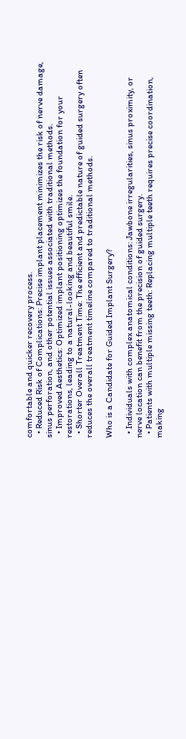comfortable and quicker recovery process.
  • Reduced Risk of Complications: Precise implant placement minimizes the risk of nerve damage, sinus perforation, and other potential issues associated with traditional methods.
  • Improved Aesthetics: Optimized implant positioning optimizes the foundation for your restorations, leading to a natural-looking and beautiful smile.
  • Shorter Overall Treatment Time: The efficient and predictable nature of guided surgery often reduces the overall treatment timeline compared to traditional methods.

Who is a Candidate for Guided Implant Surgery?

  • Individuals with complex anatomical conditions: Jawbone irregularities, sinus proximity, or nerve location can benefit from the precision of guided surgery.
  • Patients with multiple missing teeth: Replacing multiple teeth requires precise coordination, making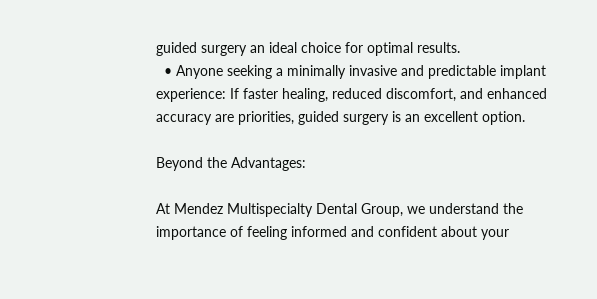guided surgery an ideal choice for optimal results.
  • Anyone seeking a minimally invasive and predictable implant experience: If faster healing, reduced discomfort, and enhanced accuracy are priorities, guided surgery is an excellent option.

Beyond the Advantages:

At Mendez Multispecialty Dental Group, we understand the importance of feeling informed and confident about your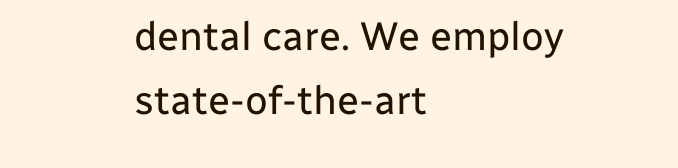dental care. We employ state-of-the-art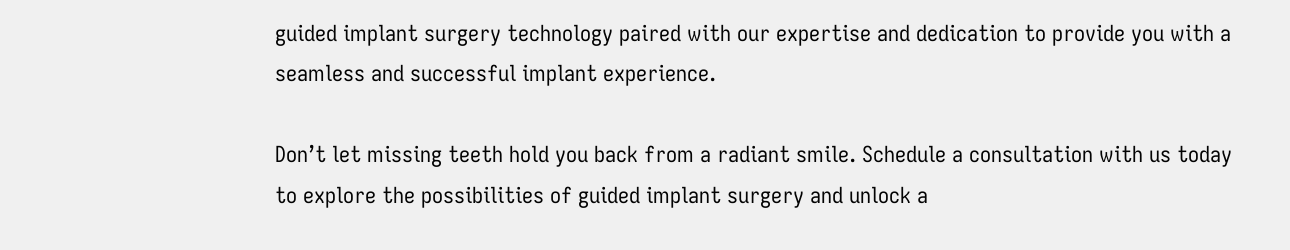guided implant surgery technology paired with our expertise and dedication to provide you with a seamless and successful implant experience.

Don’t let missing teeth hold you back from a radiant smile. Schedule a consultation with us today to explore the possibilities of guided implant surgery and unlock a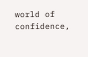world of confidence,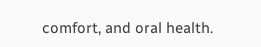comfort, and oral health.